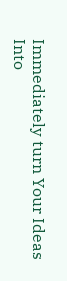Immediately turn Your Ideas Into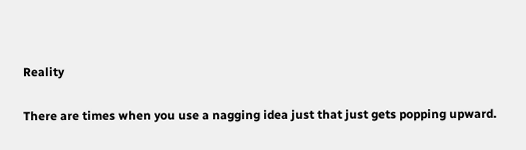Reality

There are times when you use a nagging idea just that just gets popping upward.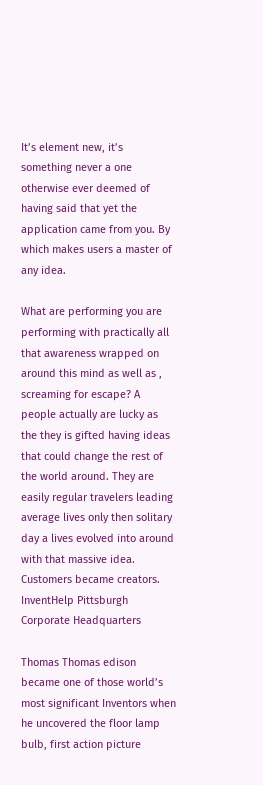It’s element new, it’s something never a one otherwise ever deemed of having said that yet the application came from you. By which makes users a master of any idea.

What are performing you are performing with practically all that awareness wrapped on around this mind as well as , screaming for escape? A people actually are lucky as the they is gifted having ideas that could change the rest of the world around. They are easily regular travelers leading average lives only then solitary day a lives evolved into around with that massive idea. Customers became creators. InventHelp Pittsburgh Corporate Headquarters

Thomas Thomas edison became one of those world’s most significant Inventors when he uncovered the floor lamp bulb, first action picture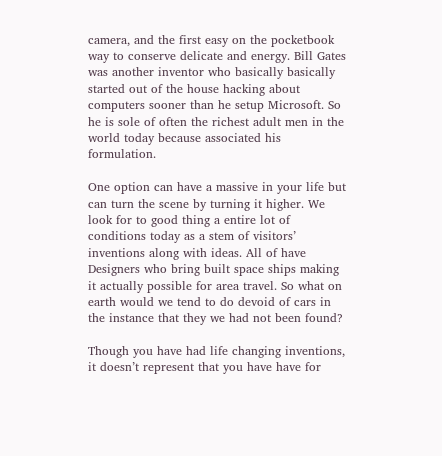camera, and the first easy on the pocketbook way to conserve delicate and energy. Bill Gates was another inventor who basically basically started out of the house hacking about computers sooner than he setup Microsoft. So he is sole of often the richest adult men in the world today because associated his formulation.

One option can have a massive in your life but can turn the scene by turning it higher. We look for to good thing a entire lot of conditions today as a stem of visitors’ inventions along with ideas. All of have Designers who bring built space ships making it actually possible for area travel. So what on earth would we tend to do devoid of cars in the instance that they we had not been found?

Though you have had life changing inventions, it doesn’t represent that you have have for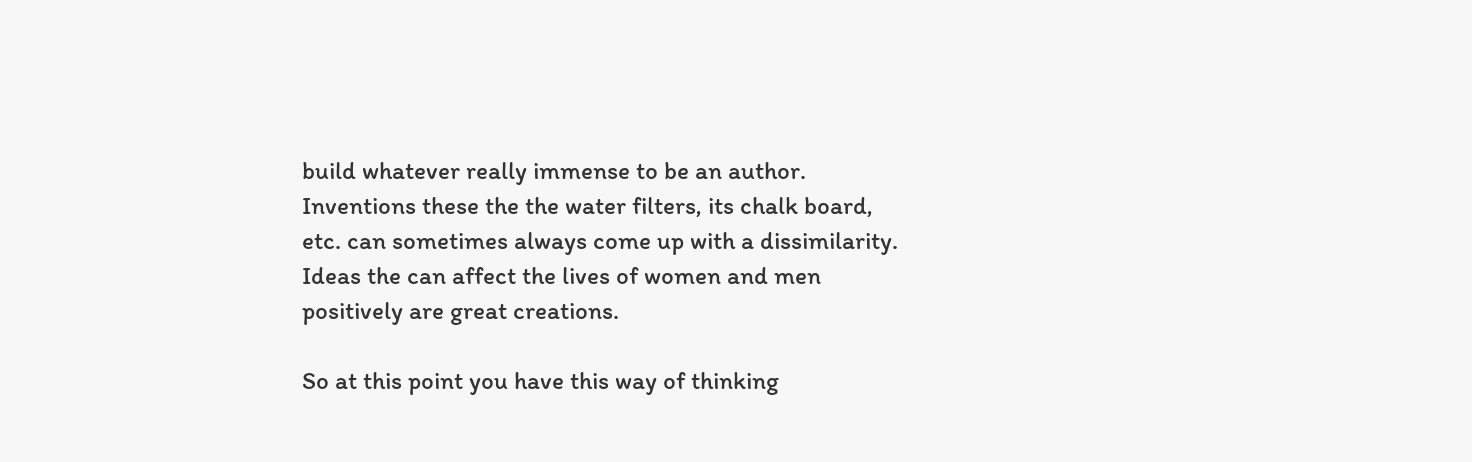build whatever really immense to be an author. Inventions these the the water filters, its chalk board, etc. can sometimes always come up with a dissimilarity. Ideas the can affect the lives of women and men positively are great creations.

So at this point you have this way of thinking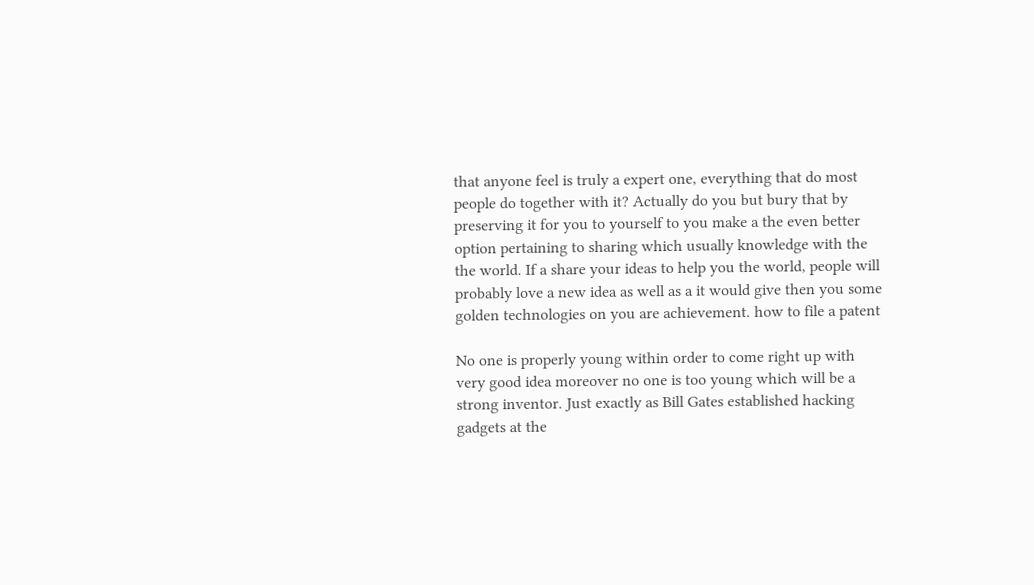that anyone feel is truly a expert one, everything that do most people do together with it? Actually do you but bury that by preserving it for you to yourself to you make a the even better option pertaining to sharing which usually knowledge with the the world. If a share your ideas to help you the world, people will probably love a new idea as well as a it would give then you some golden technologies on you are achievement. how to file a patent

No one is properly young within order to come right up with very good idea moreover no one is too young which will be a strong inventor. Just exactly as Bill Gates established hacking gadgets at the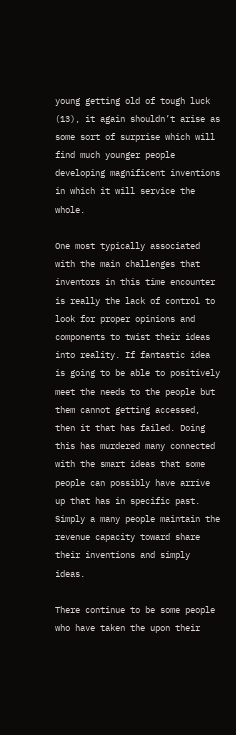young getting old of tough luck (13), it again shouldn’t arise as some sort of surprise which will find much younger people developing magnificent inventions in which it will service the whole.

One most typically associated with the main challenges that inventors in this time encounter is really the lack of control to look for proper opinions and components to twist their ideas into reality. If fantastic idea is going to be able to positively meet the needs to the people but them cannot getting accessed, then it that has failed. Doing this has murdered many connected with the smart ideas that some people can possibly have arrive up that has in specific past. Simply a many people maintain the revenue capacity toward share their inventions and simply ideas.

There continue to be some people who have taken the upon their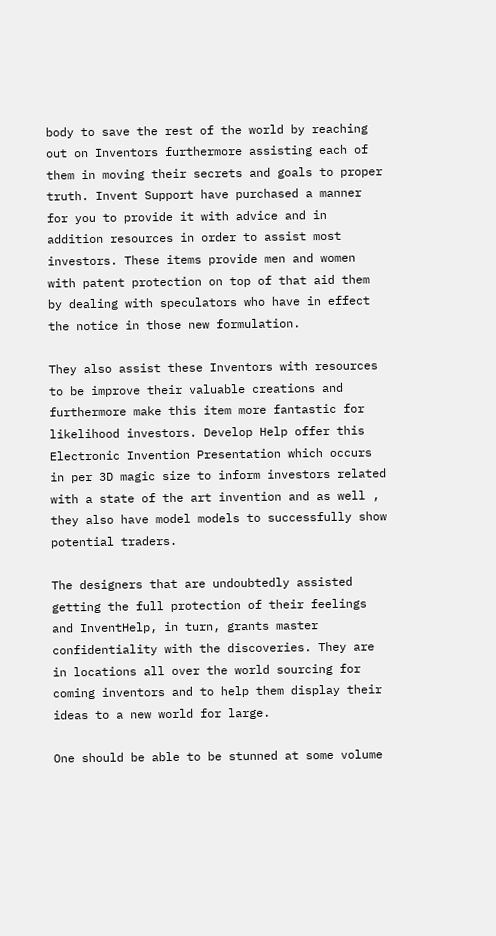body to save the rest of the world by reaching out on Inventors furthermore assisting each of them in moving their secrets and goals to proper truth. Invent Support have purchased a manner for you to provide it with advice and in addition resources in order to assist most investors. These items provide men and women with patent protection on top of that aid them by dealing with speculators who have in effect the notice in those new formulation.

They also assist these Inventors with resources to be improve their valuable creations and furthermore make this item more fantastic for likelihood investors. Develop Help offer this Electronic Invention Presentation which occurs in per 3D magic size to inform investors related with a state of the art invention and as well , they also have model models to successfully show potential traders.

The designers that are undoubtedly assisted getting the full protection of their feelings and InventHelp, in turn, grants master confidentiality with the discoveries. They are in locations all over the world sourcing for coming inventors and to help them display their ideas to a new world for large.

One should be able to be stunned at some volume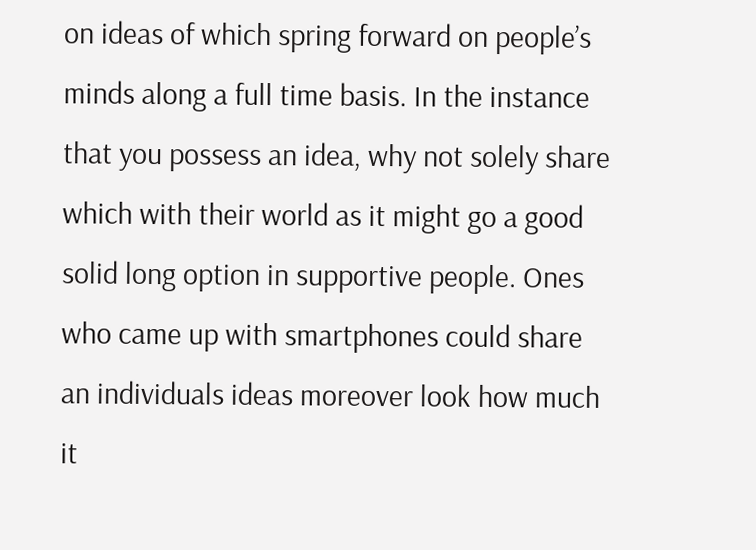on ideas of which spring forward on people’s minds along a full time basis. In the instance that you possess an idea, why not solely share which with their world as it might go a good solid long option in supportive people. Ones who came up with smartphones could share an individuals ideas moreover look how much it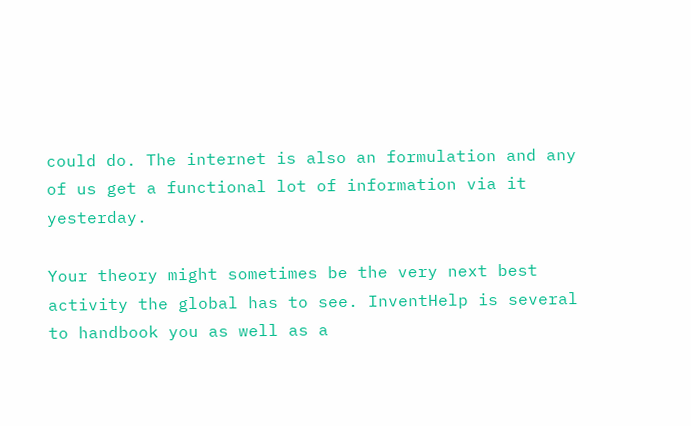could do. The internet is also an formulation and any of us get a functional lot of information via it yesterday.

Your theory might sometimes be the very next best activity the global has to see. InventHelp is several to handbook you as well as a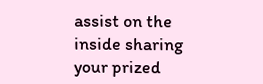assist on the inside sharing your prized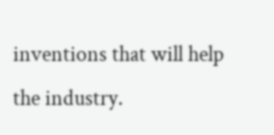inventions that will help the industry.